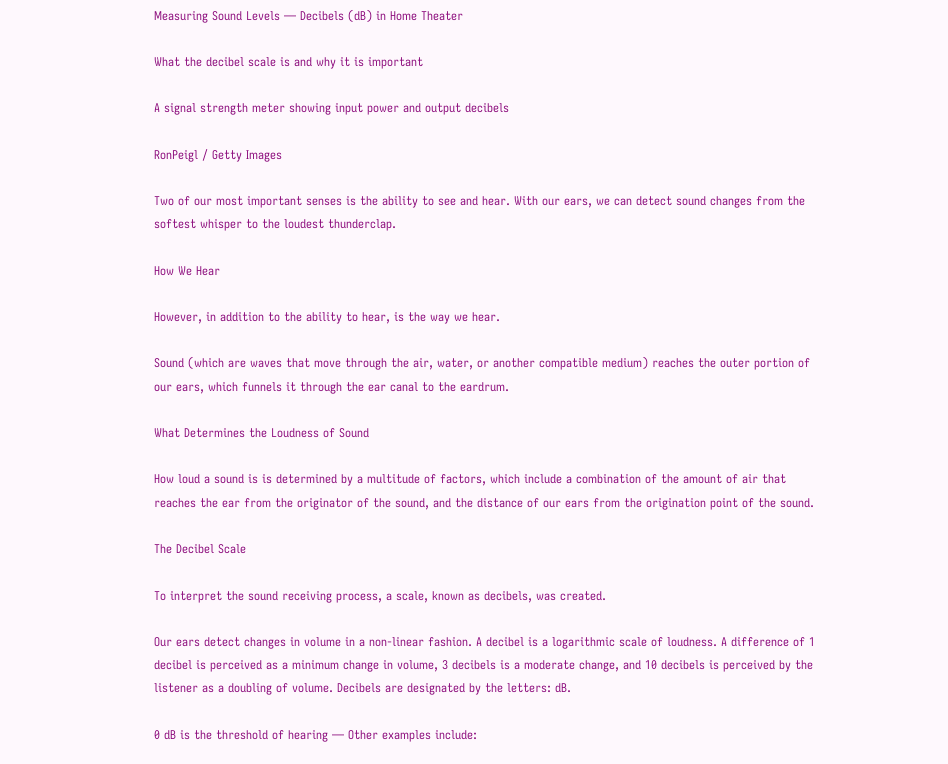Measuring Sound Levels — Decibels (dB) in Home Theater

What the decibel scale is and why it is important

A signal strength meter showing input power and output decibels

RonPeigl / Getty Images

Two of our most important senses is the ability to see and hear. With our ears, we can detect sound changes from the softest whisper to the loudest thunderclap.

How We Hear

However, in addition to the ability to hear, is the way we hear.

Sound (which are waves that move through the air, water, or another compatible medium) reaches the outer portion of our ears, which funnels it through the ear canal to the eardrum.

What Determines the Loudness of Sound

How loud a sound is is determined by a multitude of factors, which include a combination of the amount of air that reaches the ear from the originator of the sound, and the distance of our ears from the origination point of the sound.

The Decibel Scale

To interpret the sound receiving process, a scale, known as decibels, was created.

Our ears detect changes in volume in a non-linear fashion. A decibel is a logarithmic scale of loudness. A difference of 1 decibel is perceived as a minimum change in volume, 3 decibels is a moderate change, and 10 decibels is perceived by the listener as a doubling of volume. Decibels are designated by the letters: dB.

0 dB is the threshold of hearing — Other examples include: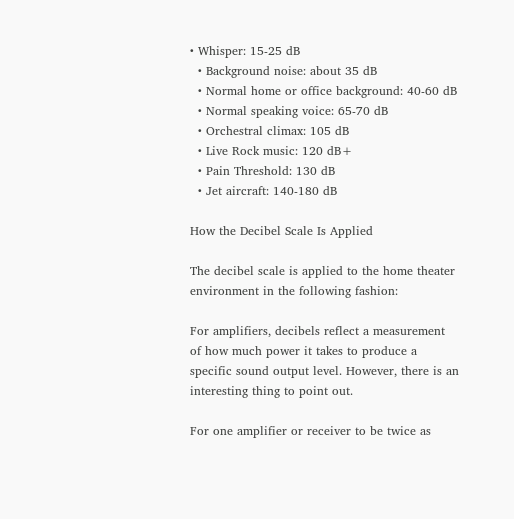• Whisper: 15-25 dB
  • Background noise: about 35 dB
  • Normal home or office background: 40-60 dB
  • Normal speaking voice: 65-70 dB
  • Orchestral climax: 105 dB
  • Live Rock music: 120 dB+
  • Pain Threshold: 130 dB
  • Jet aircraft: 140-180 dB

How the Decibel Scale Is Applied

The decibel scale is applied to the home theater environment in the following fashion:

For amplifiers, decibels reflect a measurement of how much power it takes to produce a specific sound output level. However, there is an interesting thing to point out.

For one amplifier or receiver to be twice as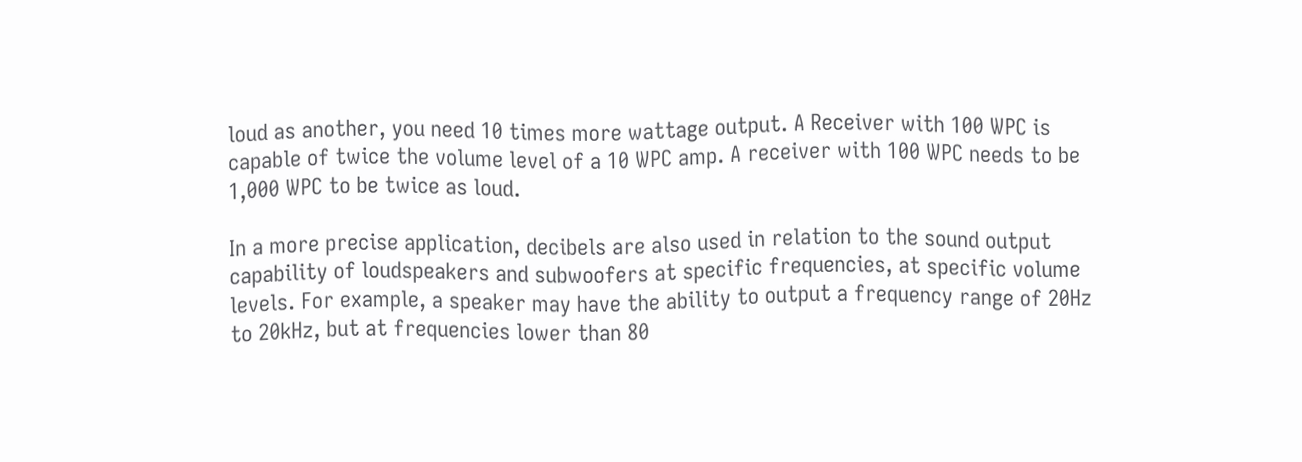loud as another, you need 10 times more wattage output. A Receiver with 100 WPC is capable of twice the volume level of a 10 WPC amp. A receiver with 100 WPC needs to be 1,000 WPC to be twice as loud.

In a more precise application, decibels are also used in relation to the sound output capability of loudspeakers and subwoofers at specific frequencies, at specific volume levels. For example, a speaker may have the ability to output a frequency range of 20Hz to 20kHz, but at frequencies lower than 80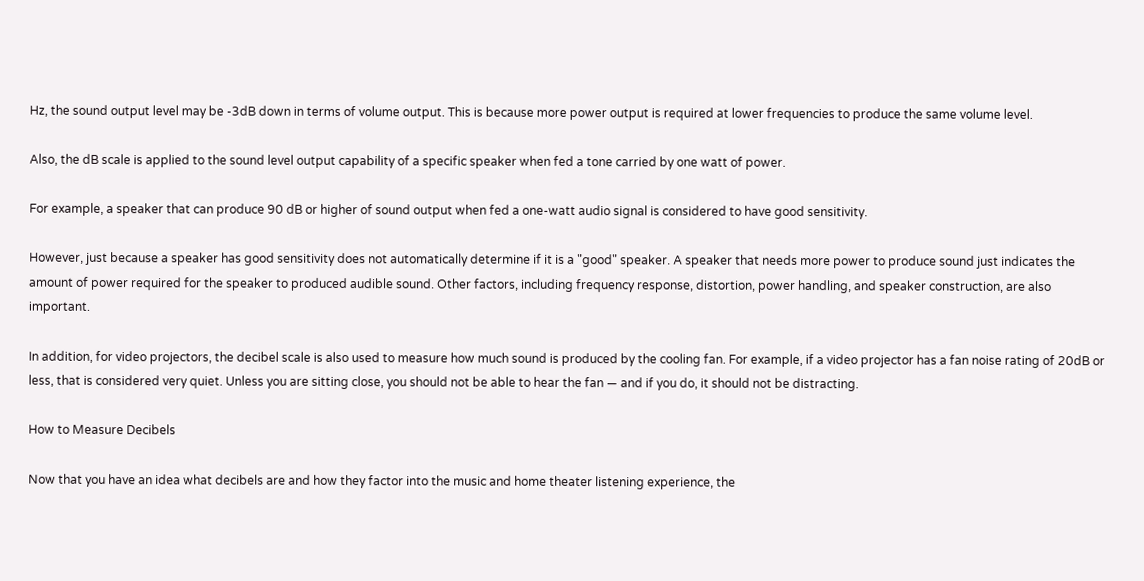Hz, the sound output level may be -3dB down in terms of volume output. This is because more power output is required at lower frequencies to produce the same volume level.

Also, the dB scale is applied to the sound level output capability of a specific speaker when fed a tone carried by one watt of power.

For example, a speaker that can produce 90 dB or higher of sound output when fed a one-watt audio signal is considered to have good sensitivity.

However, just because a speaker has good sensitivity does not automatically determine if it is a "good" speaker. A speaker that needs more power to produce sound just indicates the amount of power required for the speaker to produced audible sound. Other factors, including frequency response, distortion, power handling, and speaker construction, are also important.

In addition, for video projectors, the decibel scale is also used to measure how much sound is produced by the cooling fan. For example, if a video projector has a fan noise rating of 20dB or less, that is considered very quiet. Unless you are sitting close, you should not be able to hear the fan — and if you do, it should not be distracting.

How to Measure Decibels

Now that you have an idea what decibels are and how they factor into the music and home theater listening experience, the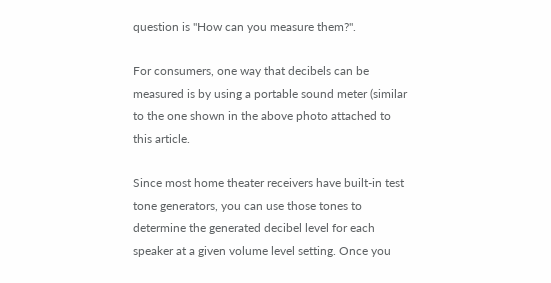question is "How can you measure them?".

For consumers, one way that decibels can be measured is by using a portable sound meter (similar to the one shown in the above photo attached to this article.

Since most home theater receivers have built-in test tone generators, you can use those tones to determine the generated decibel level for each speaker at a given volume level setting. Once you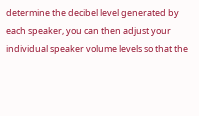determine the decibel level generated by each speaker, you can then adjust your individual speaker volume levels so that the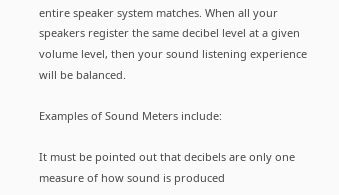entire speaker system matches. When all your speakers register the same decibel level at a given volume level, then your sound listening experience will be balanced.

Examples of Sound Meters include:

It must be pointed out that decibels are only one measure of how sound is produced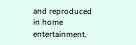and reproduced in home entertainment.